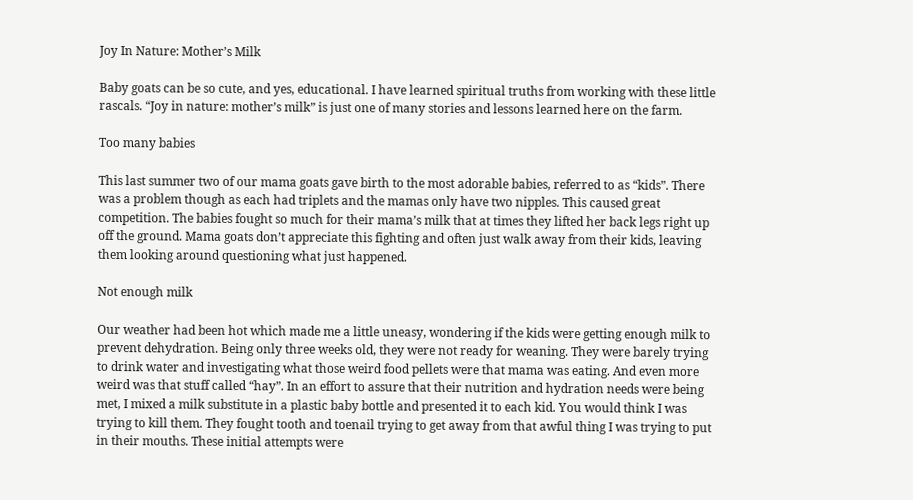Joy In Nature: Mother’s Milk

Baby goats can be so cute, and yes, educational. I have learned spiritual truths from working with these little rascals. “Joy in nature: mother’s milk” is just one of many stories and lessons learned here on the farm.

Too many babies

This last summer two of our mama goats gave birth to the most adorable babies, referred to as “kids”. There was a problem though as each had triplets and the mamas only have two nipples. This caused great competition. The babies fought so much for their mama’s milk that at times they lifted her back legs right up off the ground. Mama goats don’t appreciate this fighting and often just walk away from their kids, leaving them looking around questioning what just happened.

Not enough milk

Our weather had been hot which made me a little uneasy, wondering if the kids were getting enough milk to prevent dehydration. Being only three weeks old, they were not ready for weaning. They were barely trying to drink water and investigating what those weird food pellets were that mama was eating. And even more weird was that stuff called “hay”. In an effort to assure that their nutrition and hydration needs were being met, I mixed a milk substitute in a plastic baby bottle and presented it to each kid. You would think I was trying to kill them. They fought tooth and toenail trying to get away from that awful thing I was trying to put in their mouths. These initial attempts were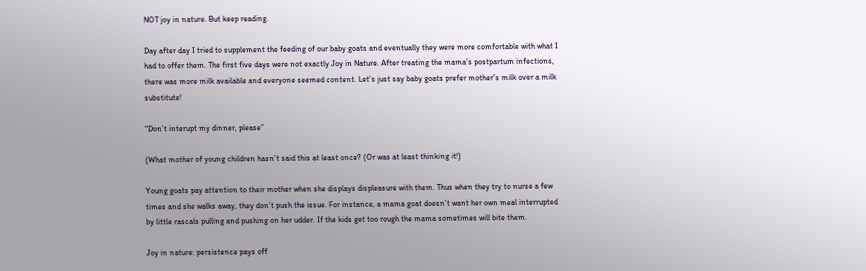NOT joy in nature. But keep reading.

Day after day I tried to supplement the feeding of our baby goats and eventually they were more comfortable with what I had to offer them. The first five days were not exactly Joy in Nature. After treating the mama’s postpartum infections, there was more milk available and everyone seemed content. Let’s just say baby goats prefer mother’s milk over a milk substitute!

“Don’t interupt my dinner, please”

(What mother of young children hasn’t said this at least once? (Or was at least thinking it!)

Young goats pay attention to their mother when she displays displeasure with them. Thus when they try to nurse a few times and she walks away, they don’t push the issue. For instance, a mama goat doesn’t want her own meal interrupted by little rascals pulling and pushing on her udder. If the kids get too rough the mama sometimes will bite them.

Joy in nature: persistence pays off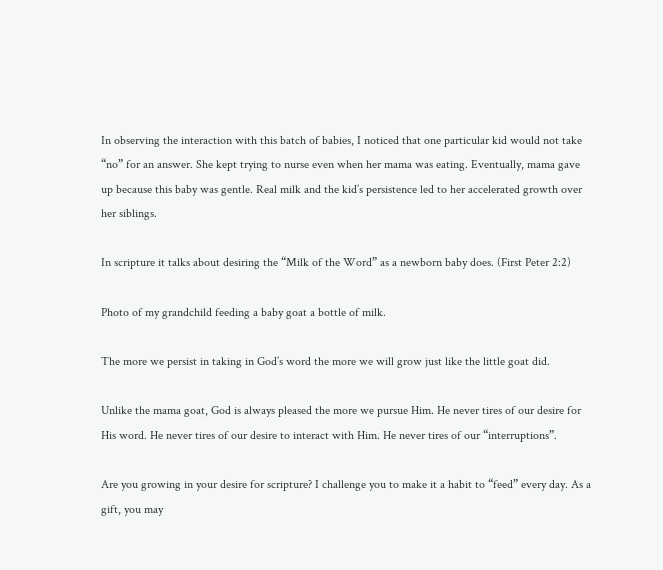In observing the interaction with this batch of babies, I noticed that one particular kid would not take “no” for an answer. She kept trying to nurse even when her mama was eating. Eventually, mama gave up because this baby was gentle. Real milk and the kid’s persistence led to her accelerated growth over her siblings.

In scripture it talks about desiring the “Milk of the Word” as a newborn baby does. (First Peter 2:2)

Photo of my grandchild feeding a baby goat a bottle of milk.

The more we persist in taking in God’s word the more we will grow just like the little goat did.

Unlike the mama goat, God is always pleased the more we pursue Him. He never tires of our desire for His word. He never tires of our desire to interact with Him. He never tires of our “interruptions”.

Are you growing in your desire for scripture? I challenge you to make it a habit to “feed” every day. As a gift, you may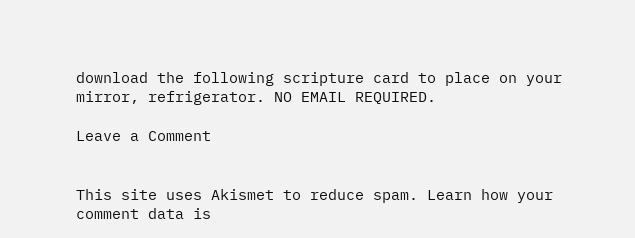download the following scripture card to place on your mirror, refrigerator. NO EMAIL REQUIRED.

Leave a Comment


This site uses Akismet to reduce spam. Learn how your comment data is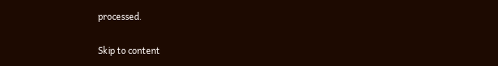processed.

Skip to content